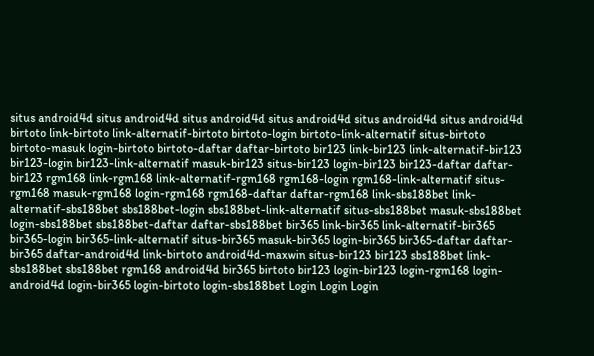situs android4d situs android4d situs android4d situs android4d situs android4d situs android4d birtoto link-birtoto link-alternatif-birtoto birtoto-login birtoto-link-alternatif situs-birtoto birtoto-masuk login-birtoto birtoto-daftar daftar-birtoto bir123 link-bir123 link-alternatif-bir123 bir123-login bir123-link-alternatif masuk-bir123 situs-bir123 login-bir123 bir123-daftar daftar-bir123 rgm168 link-rgm168 link-alternatif-rgm168 rgm168-login rgm168-link-alternatif situs-rgm168 masuk-rgm168 login-rgm168 rgm168-daftar daftar-rgm168 link-sbs188bet link-alternatif-sbs188bet sbs188bet-login sbs188bet-link-alternatif situs-sbs188bet masuk-sbs188bet login-sbs188bet sbs188bet-daftar daftar-sbs188bet bir365 link-bir365 link-alternatif-bir365 bir365-login bir365-link-alternatif situs-bir365 masuk-bir365 login-bir365 bir365-daftar daftar-bir365 daftar-android4d link-birtoto android4d-maxwin situs-bir123 bir123 sbs188bet link-sbs188bet sbs188bet rgm168 android4d bir365 birtoto bir123 login-bir123 login-rgm168 login-android4d login-bir365 login-birtoto login-sbs188bet Login Login Login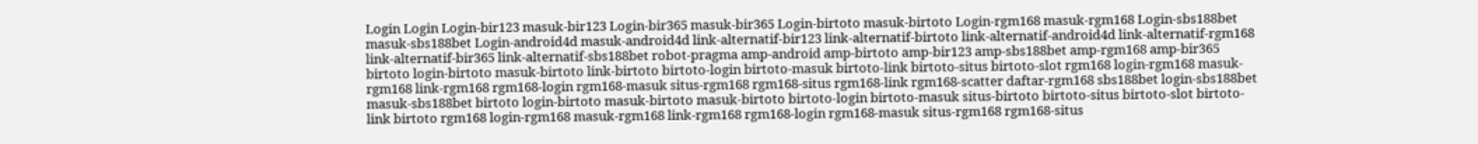Login Login Login-bir123 masuk-bir123 Login-bir365 masuk-bir365 Login-birtoto masuk-birtoto Login-rgm168 masuk-rgm168 Login-sbs188bet masuk-sbs188bet Login-android4d masuk-android4d link-alternatif-bir123 link-alternatif-birtoto link-alternatif-android4d link-alternatif-rgm168 link-alternatif-bir365 link-alternatif-sbs188bet robot-pragma amp-android amp-birtoto amp-bir123 amp-sbs188bet amp-rgm168 amp-bir365 birtoto login-birtoto masuk-birtoto link-birtoto birtoto-login birtoto-masuk birtoto-link birtoto-situs birtoto-slot rgm168 login-rgm168 masuk-rgm168 link-rgm168 rgm168-login rgm168-masuk situs-rgm168 rgm168-situs rgm168-link rgm168-scatter daftar-rgm168 sbs188bet login-sbs188bet masuk-sbs188bet birtoto login-birtoto masuk-birtoto masuk-birtoto birtoto-login birtoto-masuk situs-birtoto birtoto-situs birtoto-slot birtoto-link birtoto rgm168 login-rgm168 masuk-rgm168 link-rgm168 rgm168-login rgm168-masuk situs-rgm168 rgm168-situs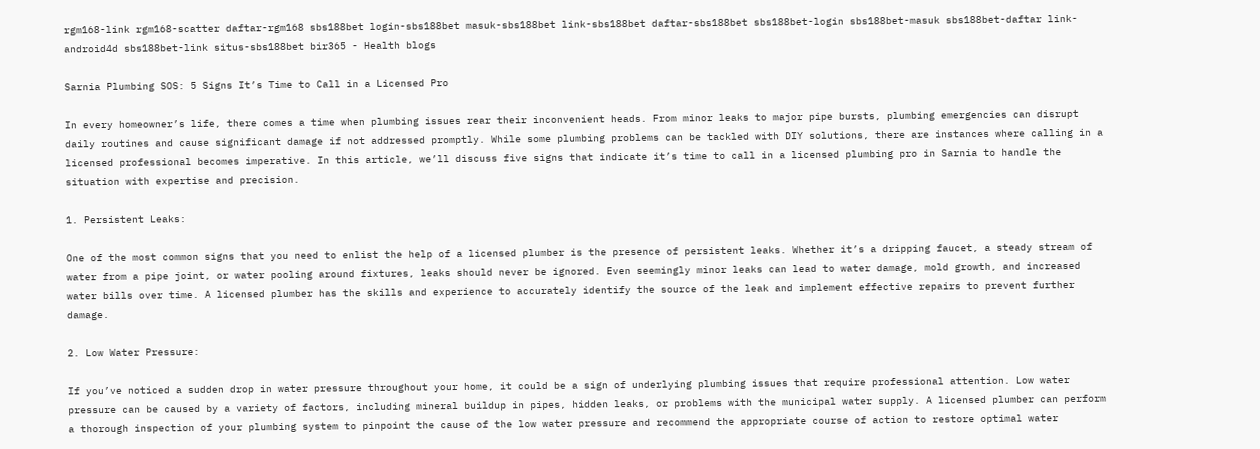rgm168-link rgm168-scatter daftar-rgm168 sbs188bet login-sbs188bet masuk-sbs188bet link-sbs188bet daftar-sbs188bet sbs188bet-login sbs188bet-masuk sbs188bet-daftar link-android4d sbs188bet-link situs-sbs188bet bir365 - Health blogs

Sarnia Plumbing SOS: 5 Signs It’s Time to Call in a Licensed Pro

In every homeowner’s life, there comes a time when plumbing issues rear their inconvenient heads. From minor leaks to major pipe bursts, plumbing emergencies can disrupt daily routines and cause significant damage if not addressed promptly. While some plumbing problems can be tackled with DIY solutions, there are instances where calling in a licensed professional becomes imperative. In this article, we’ll discuss five signs that indicate it’s time to call in a licensed plumbing pro in Sarnia to handle the situation with expertise and precision.

1. Persistent Leaks:

One of the most common signs that you need to enlist the help of a licensed plumber is the presence of persistent leaks. Whether it’s a dripping faucet, a steady stream of water from a pipe joint, or water pooling around fixtures, leaks should never be ignored. Even seemingly minor leaks can lead to water damage, mold growth, and increased water bills over time. A licensed plumber has the skills and experience to accurately identify the source of the leak and implement effective repairs to prevent further damage.

2. Low Water Pressure:

If you’ve noticed a sudden drop in water pressure throughout your home, it could be a sign of underlying plumbing issues that require professional attention. Low water pressure can be caused by a variety of factors, including mineral buildup in pipes, hidden leaks, or problems with the municipal water supply. A licensed plumber can perform a thorough inspection of your plumbing system to pinpoint the cause of the low water pressure and recommend the appropriate course of action to restore optimal water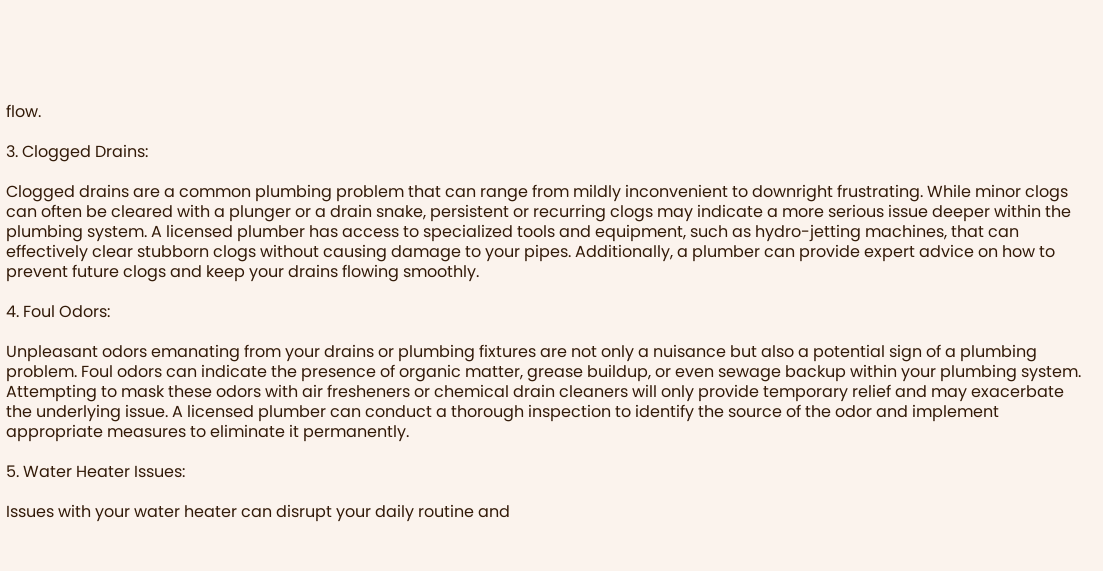flow.

3. Clogged Drains:

Clogged drains are a common plumbing problem that can range from mildly inconvenient to downright frustrating. While minor clogs can often be cleared with a plunger or a drain snake, persistent or recurring clogs may indicate a more serious issue deeper within the plumbing system. A licensed plumber has access to specialized tools and equipment, such as hydro-jetting machines, that can effectively clear stubborn clogs without causing damage to your pipes. Additionally, a plumber can provide expert advice on how to prevent future clogs and keep your drains flowing smoothly.

4. Foul Odors:

Unpleasant odors emanating from your drains or plumbing fixtures are not only a nuisance but also a potential sign of a plumbing problem. Foul odors can indicate the presence of organic matter, grease buildup, or even sewage backup within your plumbing system. Attempting to mask these odors with air fresheners or chemical drain cleaners will only provide temporary relief and may exacerbate the underlying issue. A licensed plumber can conduct a thorough inspection to identify the source of the odor and implement appropriate measures to eliminate it permanently.

5. Water Heater Issues:

Issues with your water heater can disrupt your daily routine and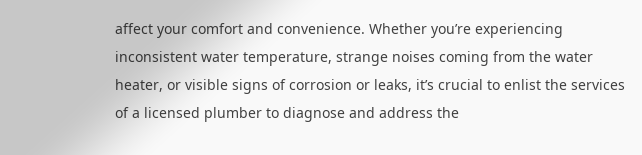affect your comfort and convenience. Whether you’re experiencing inconsistent water temperature, strange noises coming from the water heater, or visible signs of corrosion or leaks, it’s crucial to enlist the services of a licensed plumber to diagnose and address the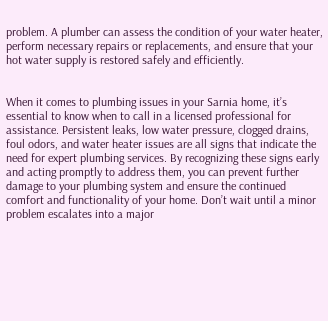problem. A plumber can assess the condition of your water heater, perform necessary repairs or replacements, and ensure that your hot water supply is restored safely and efficiently.


When it comes to plumbing issues in your Sarnia home, it’s essential to know when to call in a licensed professional for assistance. Persistent leaks, low water pressure, clogged drains, foul odors, and water heater issues are all signs that indicate the need for expert plumbing services. By recognizing these signs early and acting promptly to address them, you can prevent further damage to your plumbing system and ensure the continued comfort and functionality of your home. Don’t wait until a minor problem escalates into a major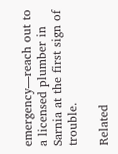emergency—reach out to a licensed plumber in Sarnia at the first sign of trouble.

Related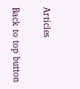Articles

Back to top button